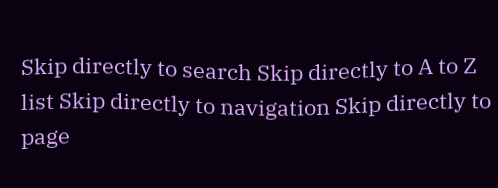Skip directly to search Skip directly to A to Z list Skip directly to navigation Skip directly to page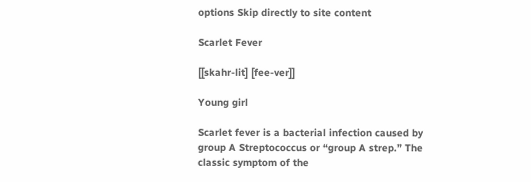options Skip directly to site content

Scarlet Fever

[[skahr-lit] [fee-ver]]

Young girl

Scarlet fever is a bacterial infection caused by group A Streptococcus or “group A strep.” The classic symptom of the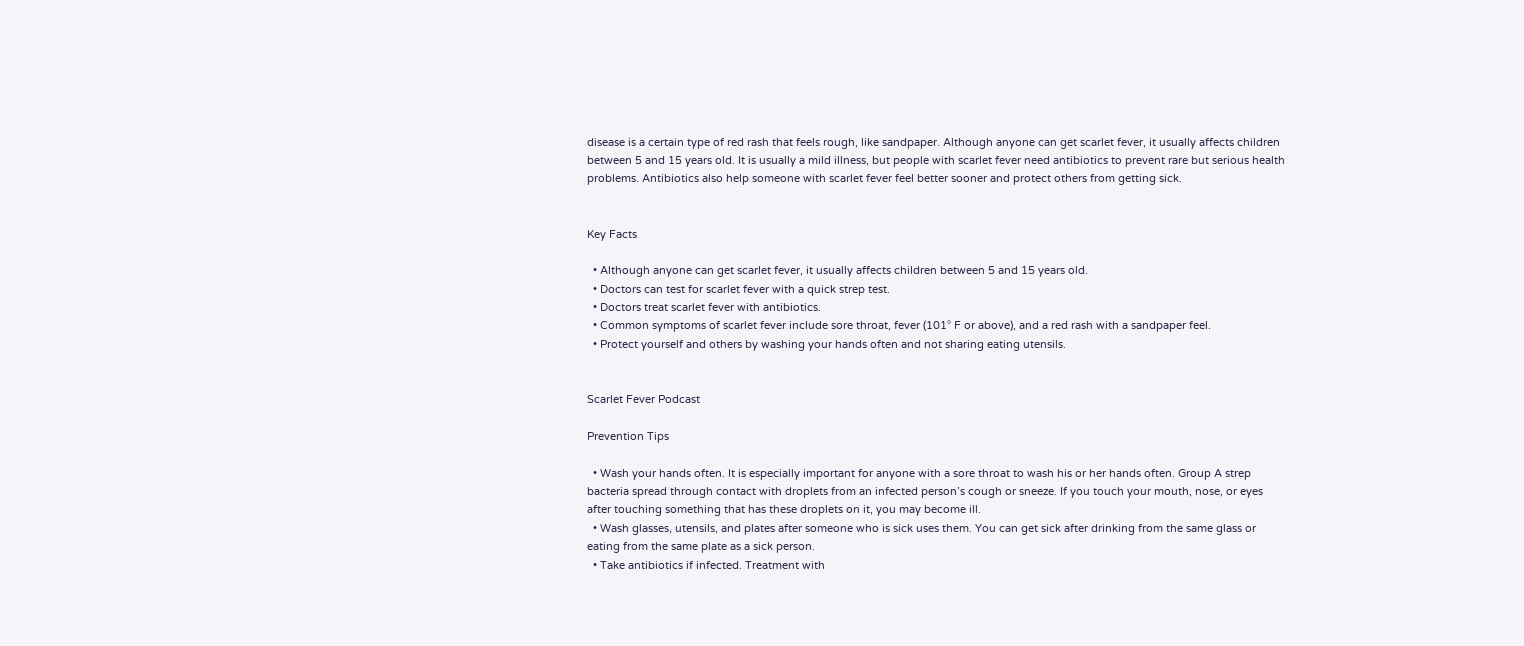disease is a certain type of red rash that feels rough, like sandpaper. Although anyone can get scarlet fever, it usually affects children between 5 and 15 years old. It is usually a mild illness, but people with scarlet fever need antibiotics to prevent rare but serious health problems. Antibiotics also help someone with scarlet fever feel better sooner and protect others from getting sick.


Key Facts

  • Although anyone can get scarlet fever, it usually affects children between 5 and 15 years old.
  • Doctors can test for scarlet fever with a quick strep test.
  • Doctors treat scarlet fever with antibiotics.
  • Common symptoms of scarlet fever include sore throat, fever (101° F or above), and a red rash with a sandpaper feel.
  • Protect yourself and others by washing your hands often and not sharing eating utensils.


Scarlet Fever Podcast

Prevention Tips

  • Wash your hands often. It is especially important for anyone with a sore throat to wash his or her hands often. Group A strep bacteria spread through contact with droplets from an infected person’s cough or sneeze. If you touch your mouth, nose, or eyes after touching something that has these droplets on it, you may become ill.
  • Wash glasses, utensils, and plates after someone who is sick uses them. You can get sick after drinking from the same glass or eating from the same plate as a sick person.
  • Take antibiotics if infected. Treatment with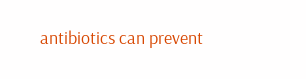antibiotics can prevent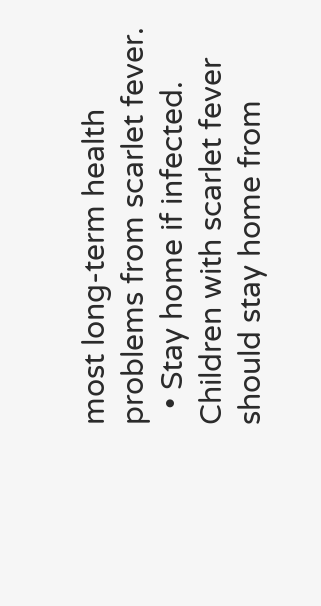most long-term health problems from scarlet fever.
  • Stay home if infected. Children with scarlet fever should stay home from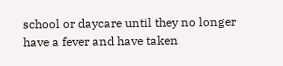school or daycare until they no longer have a fever and have taken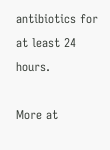antibiotics for at least 24 hours.

More at